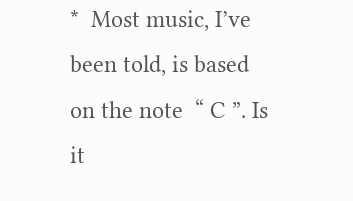*  Most music, I’ve been told, is based on the note  “ C ”. Is it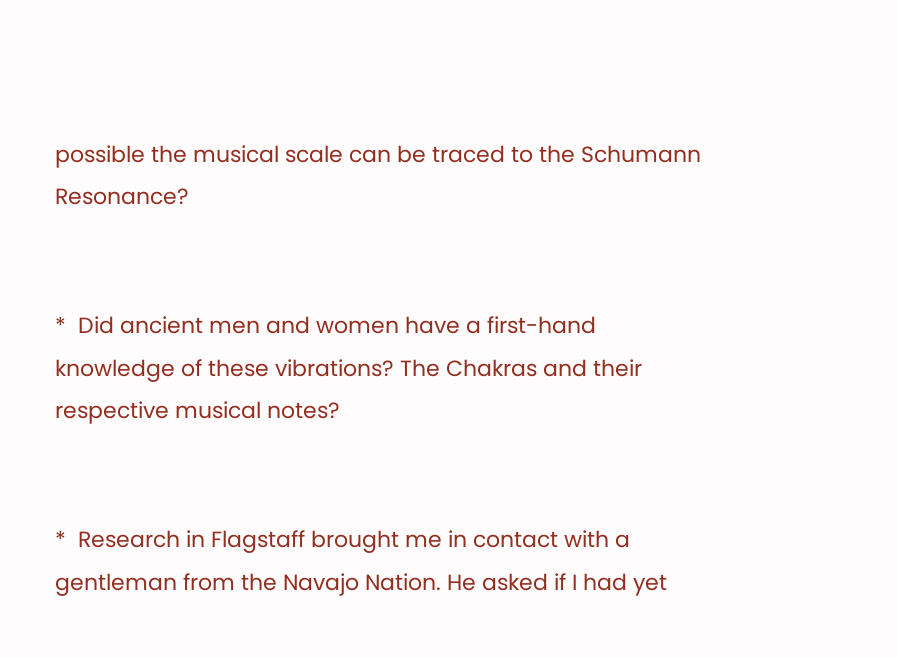possible the musical scale can be traced to the Schumann Resonance?


*  Did ancient men and women have a first-hand knowledge of these vibrations? The Chakras and their respective musical notes?


*  Research in Flagstaff brought me in contact with a gentleman from the Navajo Nation. He asked if I had yet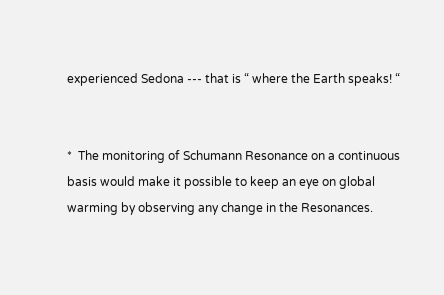experienced Sedona --- that is “ where the Earth speaks! “


*  The monitoring of Schumann Resonance on a continuous basis would make it possible to keep an eye on global warming by observing any change in the Resonances.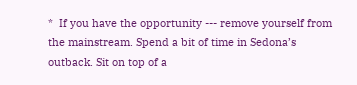*  If you have the opportunity --- remove yourself from the mainstream. Spend a bit of time in Sedona’s outback. Sit on top of a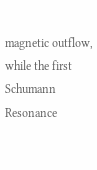magnetic outflow, while the first Schumann Resonance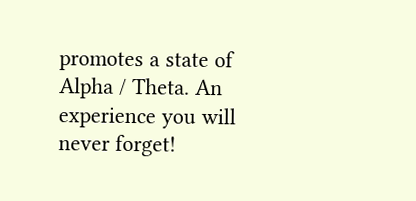promotes a state of Alpha / Theta. An experience you will never forget!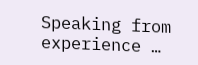Speaking from experience …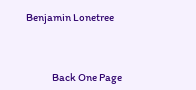Benjamin Lonetree



             Back One Page